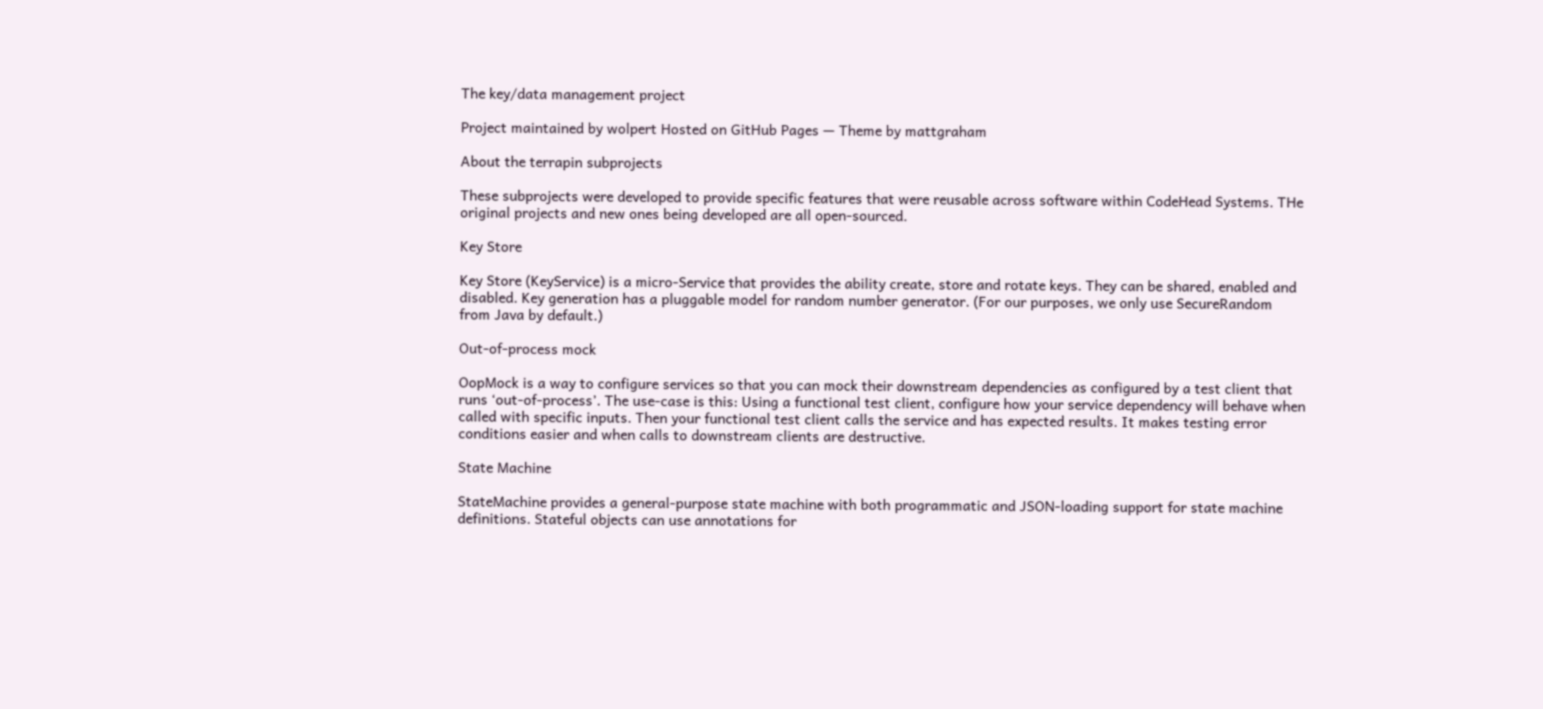The key/data management project

Project maintained by wolpert Hosted on GitHub Pages — Theme by mattgraham

About the terrapin subprojects

These subprojects were developed to provide specific features that were reusable across software within CodeHead Systems. THe original projects and new ones being developed are all open-sourced.

Key Store

Key Store (KeyService) is a micro-Service that provides the ability create, store and rotate keys. They can be shared, enabled and disabled. Key generation has a pluggable model for random number generator. (For our purposes, we only use SecureRandom from Java by default.)

Out-of-process mock

OopMock is a way to configure services so that you can mock their downstream dependencies as configured by a test client that runs ‘out-of-process’. The use-case is this: Using a functional test client, configure how your service dependency will behave when called with specific inputs. Then your functional test client calls the service and has expected results. It makes testing error conditions easier and when calls to downstream clients are destructive.

State Machine

StateMachine provides a general-purpose state machine with both programmatic and JSON-loading support for state machine definitions. Stateful objects can use annotations for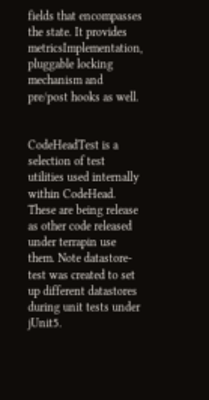fields that encompasses the state. It provides metricsImplementation, pluggable locking mechanism and pre/post hooks as well.


CodeHeadTest is a selection of test utilities used internally within CodeHead. These are being release as other code released under terrapin use them. Note datastore-test was created to set up different datastores during unit tests under jUnit5.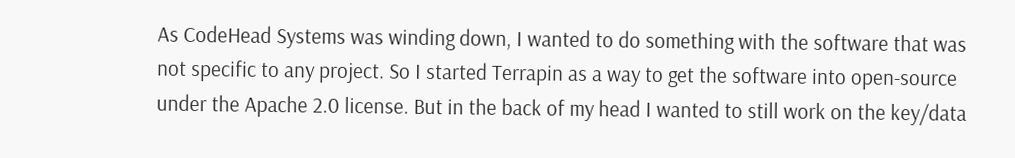As CodeHead Systems was winding down, I wanted to do something with the software that was not specific to any project. So I started Terrapin as a way to get the software into open-source under the Apache 2.0 license. But in the back of my head I wanted to still work on the key/data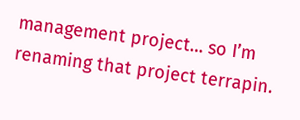management project… so I’m renaming that project terrapin.